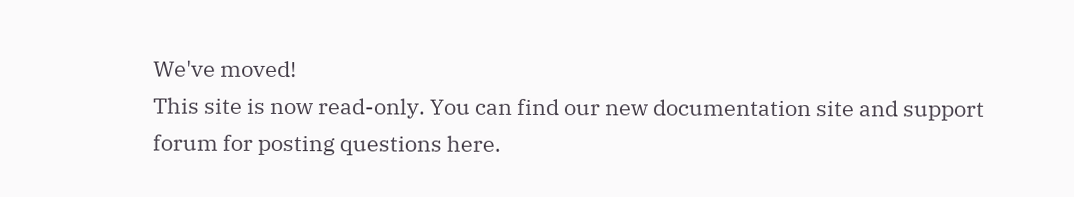We've moved!
This site is now read-only. You can find our new documentation site and support forum for posting questions here.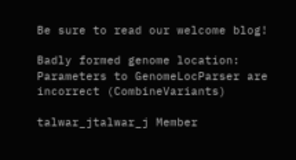Be sure to read our welcome blog!

Badly formed genome location: Parameters to GenomeLocParser are incorrect (CombineVariants)

talwar_jtalwar_j Member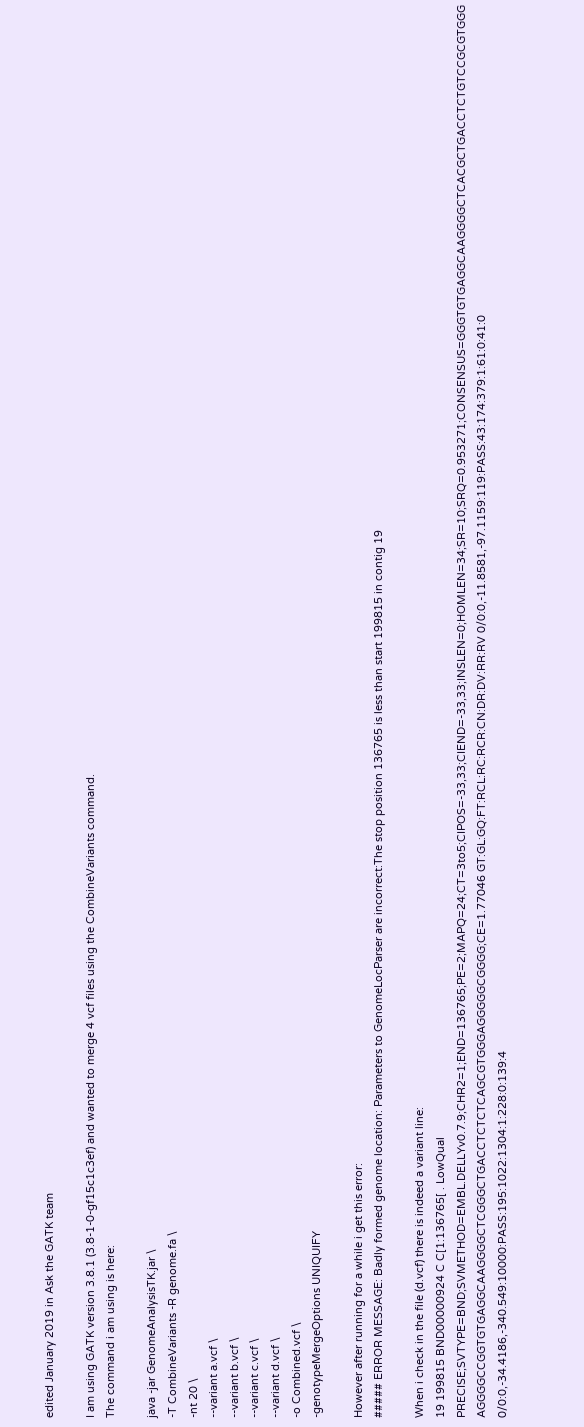edited January 2019 in Ask the GATK team

I am using GATK version 3.8.1 (3.8-1-0-gf15c1c3ef) and wanted to merge 4 vcf files using the CombineVariants command.
The command i am using is here:

java -jar GenomeAnalysisTK.jar \
-T CombineVariants -R genome.fa \
-nt 20 \
--variant a.vcf \
--variant b.vcf \
--variant c.vcf \
--variant d.vcf \
-o Combined.vcf \
-genotypeMergeOptions UNIQUIFY

However after running for a while i get this error:
##### ERROR MESSAGE: Badly formed genome location: Parameters to GenomeLocParser are incorrect:The stop position 136765 is less than start 199815 in contig 19

When i check in the file (d.vcf) there is indeed a variant line:
19 199815 BND00000924 C C[1:136765[ . LowQual PRECISE;SVTYPE=BND;SVMETHOD=EMBL.DELLYv0.7.9;CHR2=1;END=136765;PE=2;MAPQ=24;CT=3to5;CIPOS=-33,33;CIEND=-33,33;INSLEN=0;HOMLEN=34;SR=10;SRQ=0.953271;CONSENSUS=GGGTGTGAGGCAAGGGGCTCACGCTGACCTCTGTCCGCGTGGGAGGGGCCGGTGTGAGGCAAGGGGCTCGGGCTGACCTCTCTCAGCGTGGGAGGGGGCGGGG;CE=1.77046 GT:GL:GQ:FT:RCL:RC:RCR:CN:DR:DV:RR:RV 0/0:0,-11.8581,-97.1159:119:PASS:43:174:379:1:61:0:41:0 0/0:0,-34.4186,-340.549:10000:PASS:195:1022:1304:1:228:0:139:4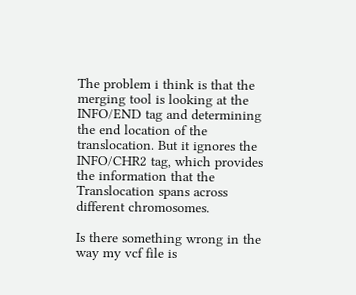The problem i think is that the merging tool is looking at the INFO/END tag and determining the end location of the translocation. But it ignores the INFO/CHR2 tag, which provides the information that the Translocation spans across different chromosomes.

Is there something wrong in the way my vcf file is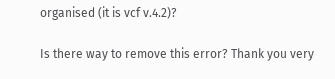organised (it is vcf v.4.2)?

Is there way to remove this error? Thank you very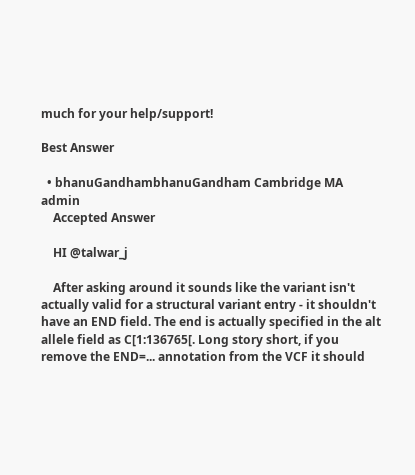much for your help/support!

Best Answer

  • bhanuGandhambhanuGandham Cambridge MA admin
    Accepted Answer

    HI @talwar_j

    After asking around it sounds like the variant isn't actually valid for a structural variant entry - it shouldn't have an END field. The end is actually specified in the alt allele field as C[1:136765[. Long story short, if you remove the END=... annotation from the VCF it should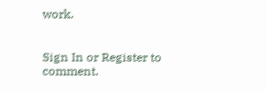work.


Sign In or Register to comment.